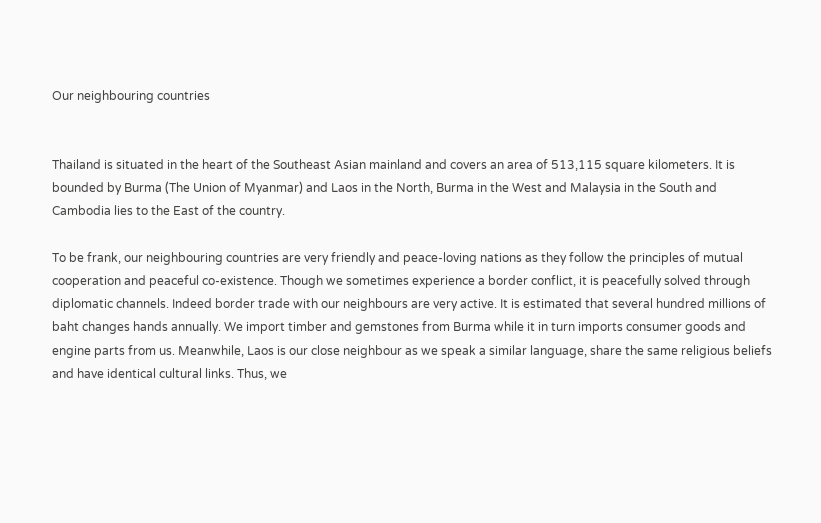Our neighbouring countries


Thailand is situated in the heart of the Southeast Asian mainland and covers an area of 513,115 square kilometers. It is bounded by Burma (The Union of Myanmar) and Laos in the North, Burma in the West and Malaysia in the South and Cambodia lies to the East of the country.

To be frank, our neighbouring countries are very friendly and peace-loving nations as they follow the principles of mutual cooperation and peaceful co-existence. Though we sometimes experience a border conflict, it is peacefully solved through diplomatic channels. Indeed border trade with our neighbours are very active. It is estimated that several hundred millions of baht changes hands annually. We import timber and gemstones from Burma while it in turn imports consumer goods and engine parts from us. Meanwhile, Laos is our close neighbour as we speak a similar language, share the same religious beliefs and have identical cultural links. Thus, we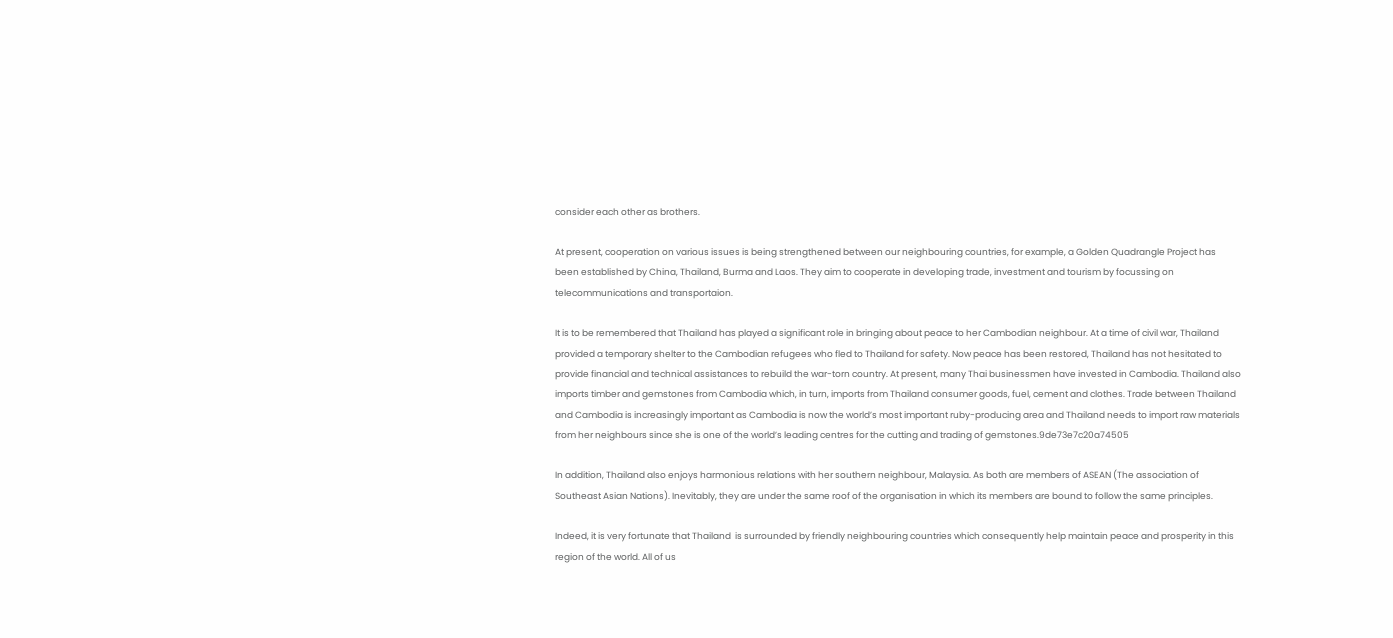consider each other as brothers.

At present, cooperation on various issues is being strengthened between our neighbouring countries, for example, a Golden Quadrangle Project has been established by China, Thailand, Burma and Laos. They aim to cooperate in developing trade, investment and tourism by focussing on telecommunications and transportaion.

It is to be remembered that Thailand has played a significant role in bringing about peace to her Cambodian neighbour. At a time of civil war, Thailand provided a temporary shelter to the Cambodian refugees who fled to Thailand for safety. Now peace has been restored, Thailand has not hesitated to provide financial and technical assistances to rebuild the war-torn country. At present, many Thai businessmen have invested in Cambodia. Thailand also imports timber and gemstones from Cambodia which, in turn, imports from Thailand consumer goods, fuel, cement and clothes. Trade between Thailand and Cambodia is increasingly important as Cambodia is now the world’s most important ruby-producing area and Thailand needs to import raw materials from her neighbours since she is one of the world’s leading centres for the cutting and trading of gemstones.9de73e7c20a74505

In addition, Thailand also enjoys harmonious relations with her southern neighbour, Malaysia. As both are members of ASEAN (The association of Southeast Asian Nations). Inevitably, they are under the same roof of the organisation in which its members are bound to follow the same principles.

Indeed, it is very fortunate that Thailand  is surrounded by friendly neighbouring countries which consequently help maintain peace and prosperity in this region of the world. All of us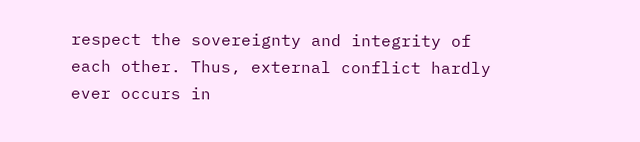respect the sovereignty and integrity of each other. Thus, external conflict hardly ever occurs in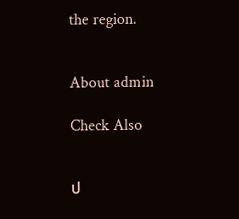the region.


About admin

Check Also


ป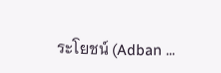ระโยชน์ (Adban ...